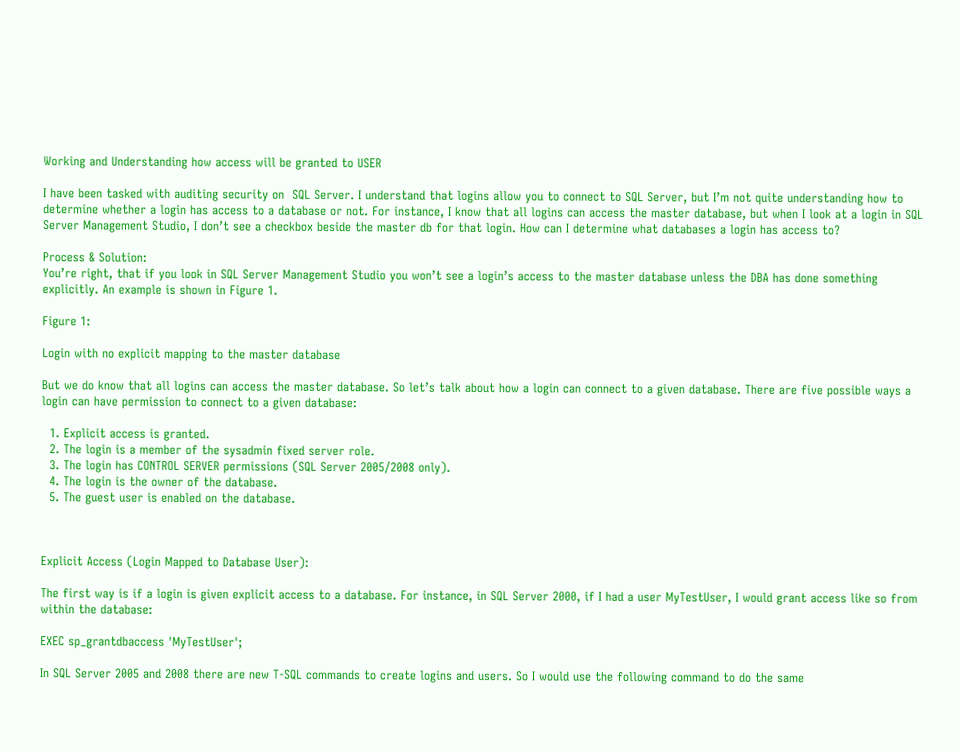Working and Understanding how access will be granted to USER

I have been tasked with auditing security on  SQL Server. I understand that logins allow you to connect to SQL Server, but I’m not quite understanding how to determine whether a login has access to a database or not. For instance, I know that all logins can access the master database, but when I look at a login in SQL Server Management Studio, I don’t see a checkbox beside the master db for that login. How can I determine what databases a login has access to?

Process & Solution:
You’re right, that if you look in SQL Server Management Studio you won’t see a login’s access to the master database unless the DBA has done something explicitly. An example is shown in Figure 1.

Figure 1:

Login with no explicit mapping to the master database

But we do know that all logins can access the master database. So let’s talk about how a login can connect to a given database. There are five possible ways a login can have permission to connect to a given database:

  1. Explicit access is granted.
  2. The login is a member of the sysadmin fixed server role.
  3. The login has CONTROL SERVER permissions (SQL Server 2005/2008 only).
  4. The login is the owner of the database.
  5. The guest user is enabled on the database.



Explicit Access (Login Mapped to Database User):

The first way is if a login is given explicit access to a database. For instance, in SQL Server 2000, if I had a user MyTestUser, I would grant access like so from within the database:

EXEC sp_grantdbaccess 'MyTestUser';

In SQL Server 2005 and 2008 there are new T-SQL commands to create logins and users. So I would use the following command to do the same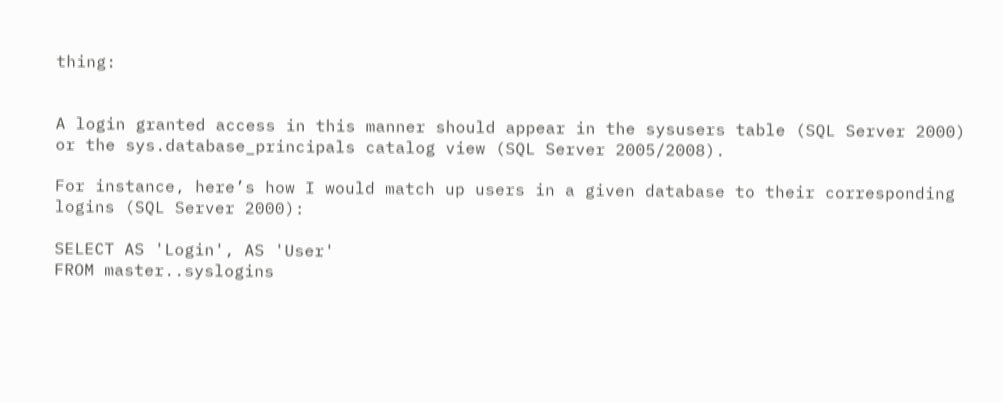thing:


A login granted access in this manner should appear in the sysusers table (SQL Server 2000) or the sys.database_principals catalog view (SQL Server 2005/2008).

For instance, here’s how I would match up users in a given database to their corresponding logins (SQL Server 2000):

SELECT AS 'Login', AS 'User'
FROM master..syslogins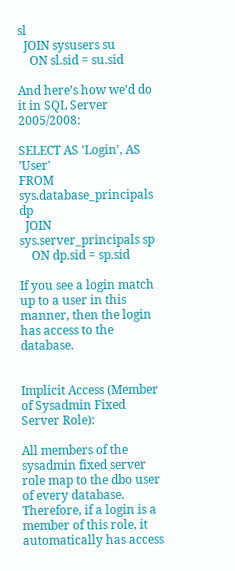sl
  JOIN sysusers su
    ON sl.sid = su.sid

And here’s how we’d do it in SQL Server 2005/2008:

SELECT AS 'Login', AS 'User'
FROM sys.database_principals dp
  JOIN sys.server_principals sp
    ON dp.sid = sp.sid

If you see a login match up to a user in this manner, then the login has access to the database.


Implicit Access (Member of Sysadmin Fixed Server Role):

All members of the sysadmin fixed server role map to the dbo user of every database. Therefore, if a login is a member of this role, it automatically has access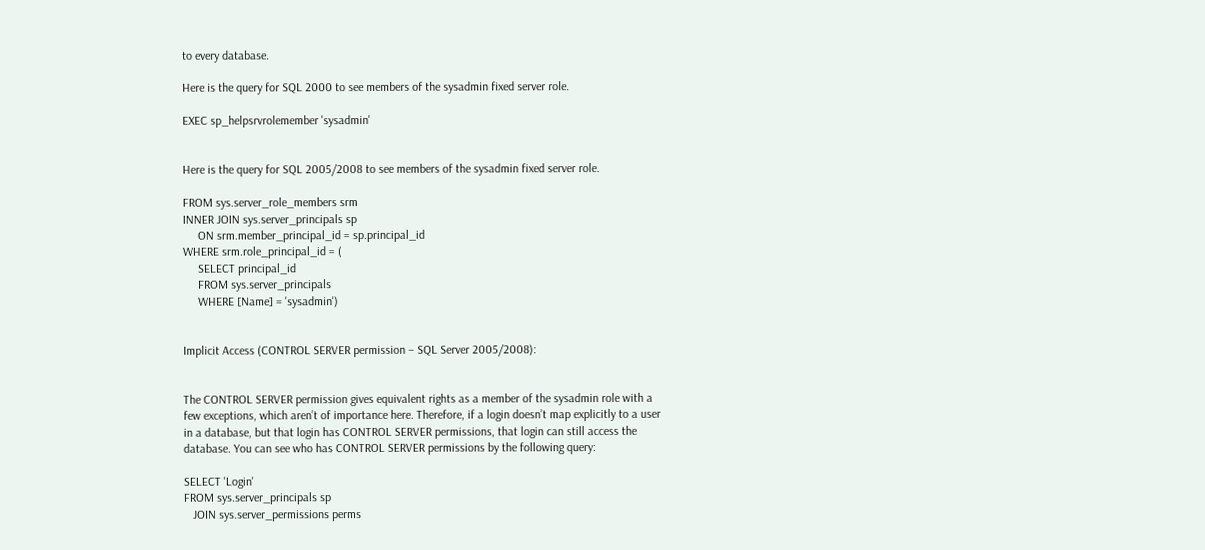to every database.

Here is the query for SQL 2000 to see members of the sysadmin fixed server role.

EXEC sp_helpsrvrolemember 'sysadmin'


Here is the query for SQL 2005/2008 to see members of the sysadmin fixed server role.

FROM sys.server_role_members srm
INNER JOIN sys.server_principals sp
     ON srm.member_principal_id = sp.principal_id
WHERE srm.role_principal_id = (
     SELECT principal_id
     FROM sys.server_principals
     WHERE [Name] = 'sysadmin')


Implicit Access (CONTROL SERVER permission – SQL Server 2005/2008):


The CONTROL SERVER permission gives equivalent rights as a member of the sysadmin role with a few exceptions, which aren’t of importance here. Therefore, if a login doesn’t map explicitly to a user in a database, but that login has CONTROL SERVER permissions, that login can still access the database. You can see who has CONTROL SERVER permissions by the following query:

SELECT 'Login'
FROM sys.server_principals sp
   JOIN sys.server_permissions perms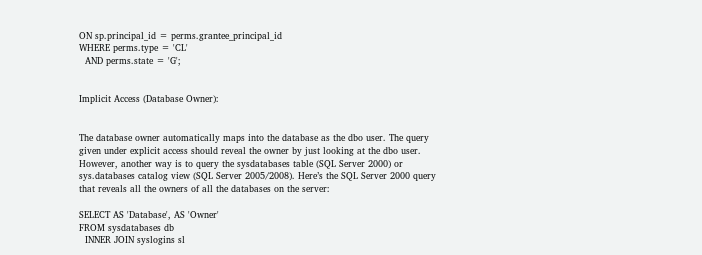ON sp.principal_id = perms.grantee_principal_id
WHERE perms.type = 'CL'
  AND perms.state = 'G';


Implicit Access (Database Owner):


The database owner automatically maps into the database as the dbo user. The query given under explicit access should reveal the owner by just looking at the dbo user. However, another way is to query the sysdatabases table (SQL Server 2000) or sys.databases catalog view (SQL Server 2005/2008). Here’s the SQL Server 2000 query that reveals all the owners of all the databases on the server:

SELECT AS 'Database', AS 'Owner'
FROM sysdatabases db
  INNER JOIN syslogins sl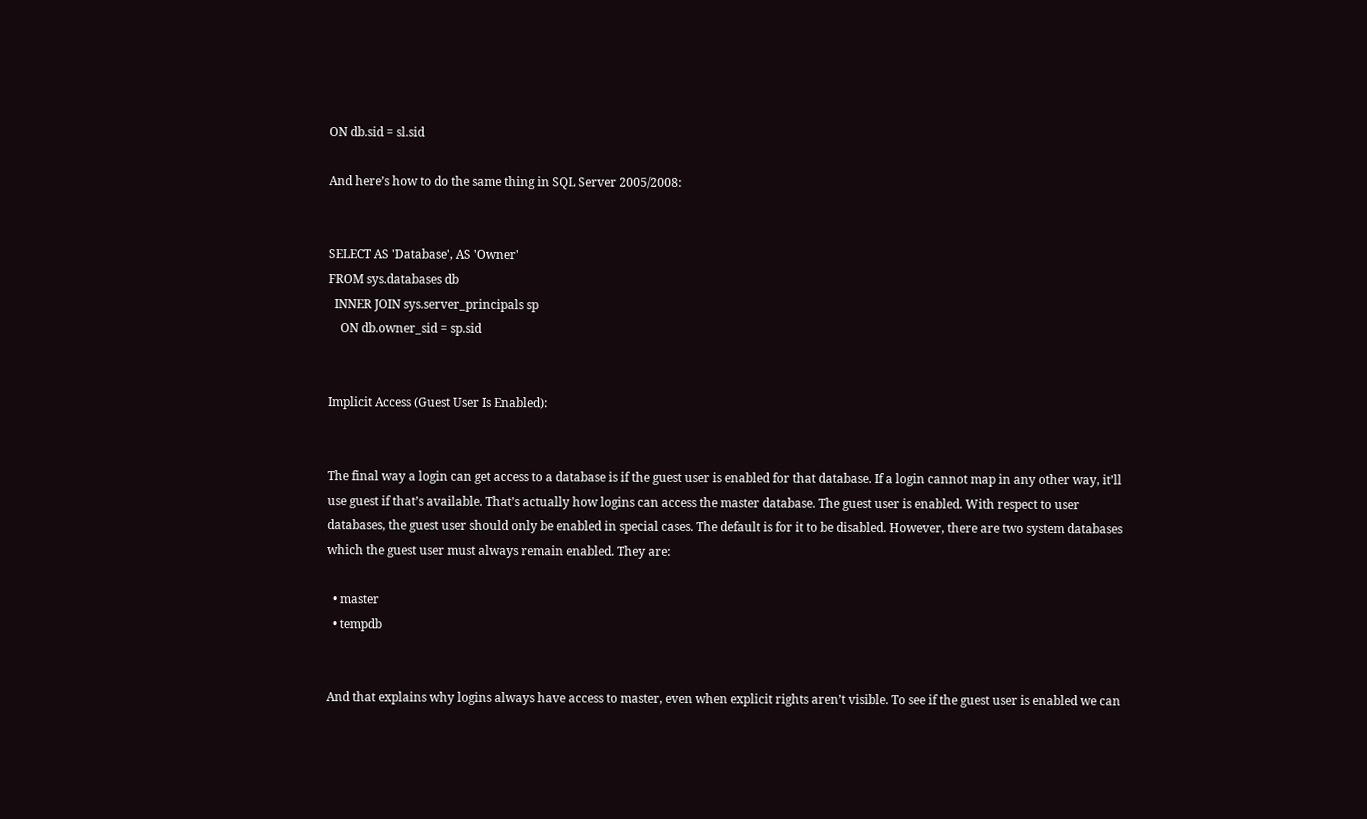ON db.sid = sl.sid

And here’s how to do the same thing in SQL Server 2005/2008:


SELECT AS 'Database', AS 'Owner'
FROM sys.databases db
  INNER JOIN sys.server_principals sp
    ON db.owner_sid = sp.sid


Implicit Access (Guest User Is Enabled):


The final way a login can get access to a database is if the guest user is enabled for that database. If a login cannot map in any other way, it’ll use guest if that’s available. That’s actually how logins can access the master database. The guest user is enabled. With respect to user databases, the guest user should only be enabled in special cases. The default is for it to be disabled. However, there are two system databases which the guest user must always remain enabled. They are:

  • master
  • tempdb


And that explains why logins always have access to master, even when explicit rights aren’t visible. To see if the guest user is enabled we can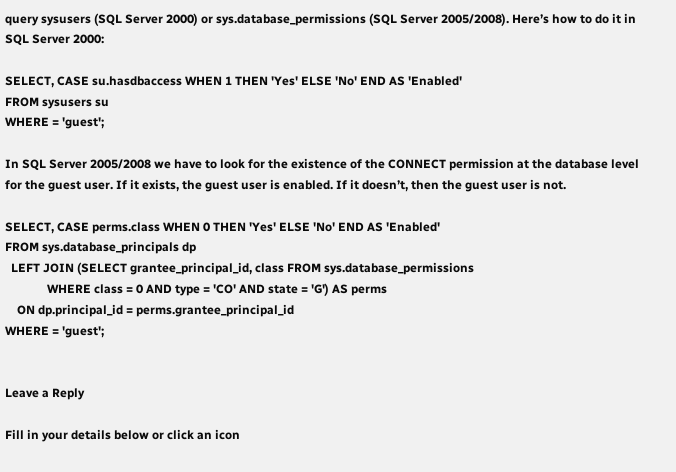query sysusers (SQL Server 2000) or sys.database_permissions (SQL Server 2005/2008). Here’s how to do it in SQL Server 2000:

SELECT, CASE su.hasdbaccess WHEN 1 THEN 'Yes' ELSE 'No' END AS 'Enabled'
FROM sysusers su
WHERE = 'guest';

In SQL Server 2005/2008 we have to look for the existence of the CONNECT permission at the database level for the guest user. If it exists, the guest user is enabled. If it doesn’t, then the guest user is not.

SELECT, CASE perms.class WHEN 0 THEN 'Yes' ELSE 'No' END AS 'Enabled'
FROM sys.database_principals dp
  LEFT JOIN (SELECT grantee_principal_id, class FROM sys.database_permissions
              WHERE class = 0 AND type = 'CO' AND state = 'G') AS perms
    ON dp.principal_id = perms.grantee_principal_id
WHERE = 'guest';


Leave a Reply

Fill in your details below or click an icon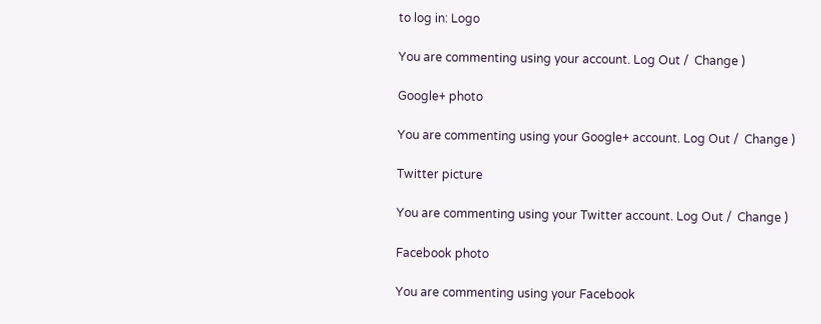to log in: Logo

You are commenting using your account. Log Out /  Change )

Google+ photo

You are commenting using your Google+ account. Log Out /  Change )

Twitter picture

You are commenting using your Twitter account. Log Out /  Change )

Facebook photo

You are commenting using your Facebook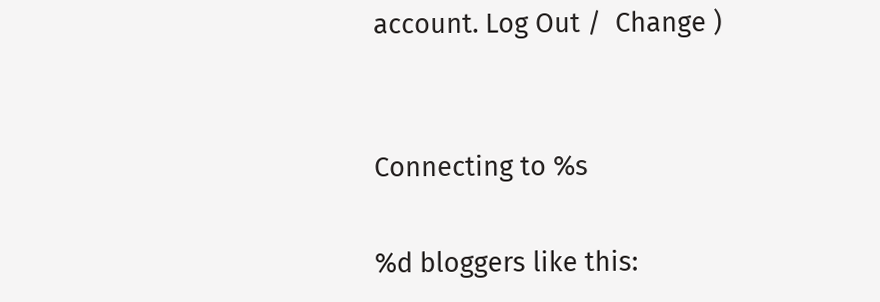account. Log Out /  Change )


Connecting to %s

%d bloggers like this: